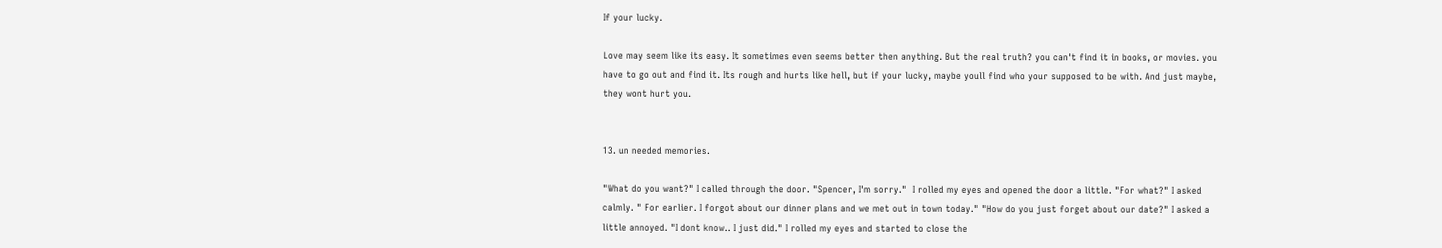If your lucky.

Love may seem like its easy. It sometimes even seems better then anything. But the real truth? you can't find it in books, or movies. you have to go out and find it. Its rough and hurts like hell, but if your lucky, maybe youll find who your supposed to be with. And just maybe, they wont hurt you.


13. un needed memories.

"What do you want?" I called through the door. "Spencer, I'm sorry."  I rolled my eyes and opened the door a little. "For what?" I asked calmly. " For earlier. I forgot about our dinner plans and we met out in town today." "How do you just forget about our date?" I asked a little annoyed. "I dont know.. I just did." I rolled my eyes and started to close the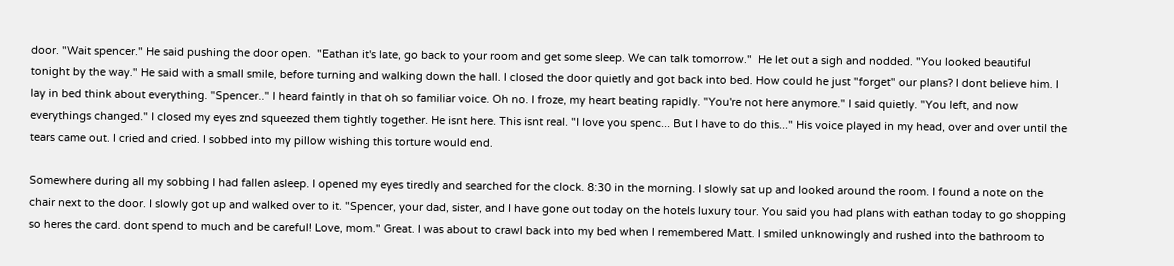door. "Wait spencer." He said pushing the door open.  "Eathan it's late, go back to your room and get some sleep. We can talk tomorrow."  He let out a sigh and nodded. "You looked beautiful tonight by the way." He said with a small smile, before turning and walking down the hall. I closed the door quietly and got back into bed. How could he just "forget" our plans? I dont believe him. I lay in bed think about everything. "Spencer.." I heard faintly in that oh so familiar voice. Oh no. I froze, my heart beating rapidly. "You're not here anymore." I said quietly. "You left, and now everythings changed." I closed my eyes znd squeezed them tightly together. He isnt here. This isnt real. "I love you spenc... But I have to do this..." His voice played in my head, over and over until the tears came out. I cried and cried. I sobbed into my pillow wishing this torture would end.

Somewhere during all my sobbing I had fallen asleep. I opened my eyes tiredly and searched for the clock. 8:30 in the morning. I slowly sat up and looked around the room. I found a note on the chair next to the door. I slowly got up and walked over to it. "Spencer, your dad, sister, and I have gone out today on the hotels luxury tour. You said you had plans with eathan today to go shopping so heres the card. dont spend to much and be careful! Love, mom." Great. I was about to crawl back into my bed when I remembered Matt. I smiled unknowingly and rushed into the bathroom to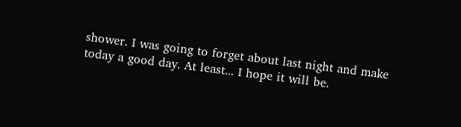shower. I was going to forget about last night and make today a good day. At least... I hope it will be.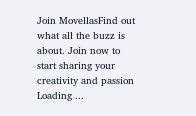Join MovellasFind out what all the buzz is about. Join now to start sharing your creativity and passion
Loading ...